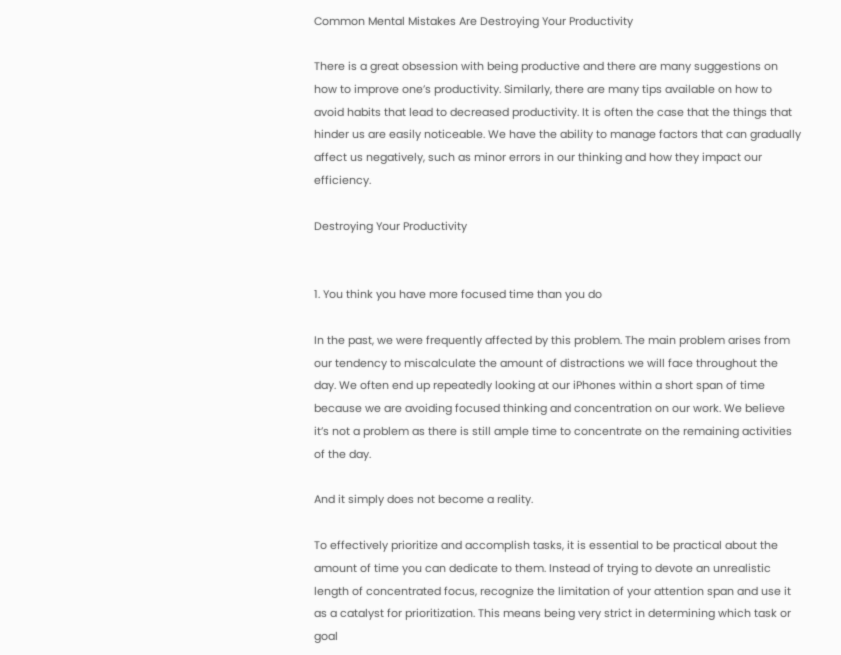Common Mental Mistakes Are Destroying Your Productivity

There is a great obsession with being productive and there are many suggestions on how to improve one’s productivity. Similarly, there are many tips available on how to avoid habits that lead to decreased productivity. It is often the case that the things that hinder us are easily noticeable. We have the ability to manage factors that can gradually affect us negatively, such as minor errors in our thinking and how they impact our efficiency.

Destroying Your Productivity


1. You think you have more focused time than you do

In the past, we were frequently affected by this problem. The main problem arises from our tendency to miscalculate the amount of distractions we will face throughout the day. We often end up repeatedly looking at our iPhones within a short span of time because we are avoiding focused thinking and concentration on our work. We believe it’s not a problem as there is still ample time to concentrate on the remaining activities of the day.

And it simply does not become a reality.

To effectively prioritize and accomplish tasks, it is essential to be practical about the amount of time you can dedicate to them. Instead of trying to devote an unrealistic length of concentrated focus, recognize the limitation of your attention span and use it as a catalyst for prioritization. This means being very strict in determining which task or goal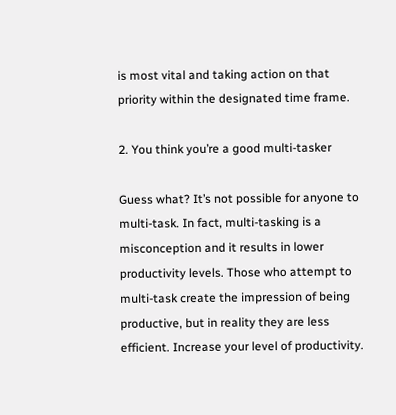is most vital and taking action on that priority within the designated time frame.

2. You think you’re a good multi-tasker

Guess what? It’s not possible for anyone to multi-task. In fact, multi-tasking is a misconception and it results in lower productivity levels. Those who attempt to multi-task create the impression of being productive, but in reality they are less efficient. Increase your level of productivity.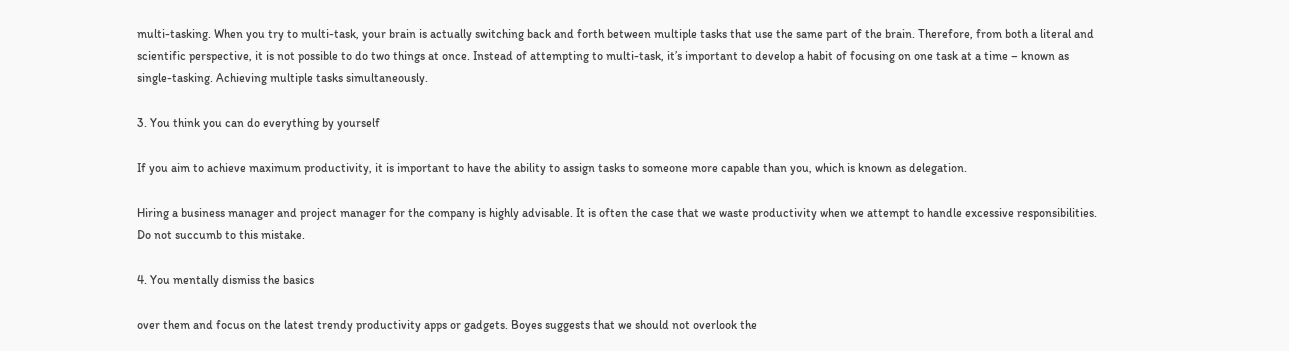multi-tasking. When you try to multi-task, your brain is actually switching back and forth between multiple tasks that use the same part of the brain. Therefore, from both a literal and scientific perspective, it is not possible to do two things at once. Instead of attempting to multi-task, it’s important to develop a habit of focusing on one task at a time – known as single-tasking. Achieving multiple tasks simultaneously.

3. You think you can do everything by yourself

If you aim to achieve maximum productivity, it is important to have the ability to assign tasks to someone more capable than you, which is known as delegation.

Hiring a business manager and project manager for the company is highly advisable. It is often the case that we waste productivity when we attempt to handle excessive responsibilities. Do not succumb to this mistake.

4. You mentally dismiss the basics

over them and focus on the latest trendy productivity apps or gadgets. Boyes suggests that we should not overlook the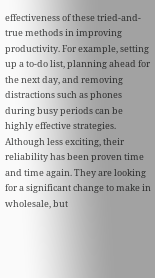effectiveness of these tried-and-true methods in improving productivity. For example, setting up a to-do list, planning ahead for the next day, and removing distractions such as phones during busy periods can be highly effective strategies. Although less exciting, their reliability has been proven time and time again. They are looking for a significant change to make in wholesale, but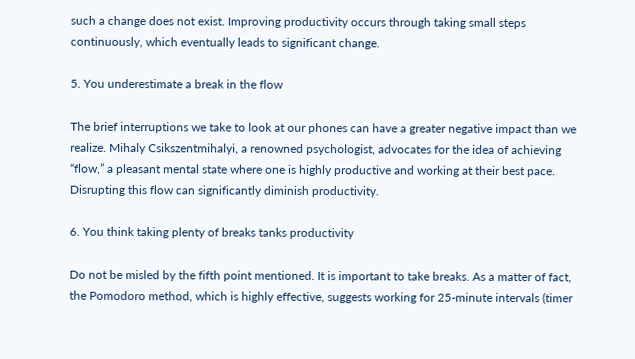such a change does not exist. Improving productivity occurs through taking small steps continuously, which eventually leads to significant change.

5. You underestimate a break in the flow

The brief interruptions we take to look at our phones can have a greater negative impact than we realize. Mihaly Csikszentmihalyi, a renowned psychologist, advocates for the idea of achieving “flow,” a pleasant mental state where one is highly productive and working at their best pace. Disrupting this flow can significantly diminish productivity.

6. You think taking plenty of breaks tanks productivity

Do not be misled by the fifth point mentioned. It is important to take breaks. As a matter of fact, the Pomodoro method, which is highly effective, suggests working for 25-minute intervals (timer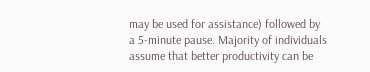may be used for assistance) followed by a 5-minute pause. Majority of individuals assume that better productivity can be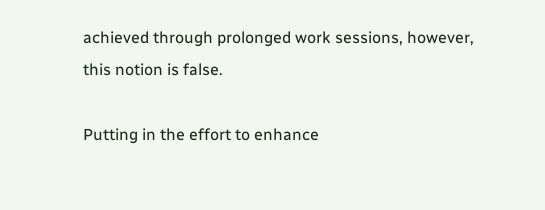achieved through prolonged work sessions, however, this notion is false.

Putting in the effort to enhance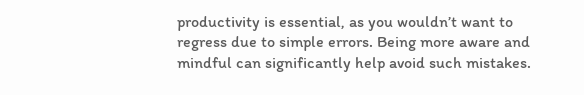productivity is essential, as you wouldn’t want to regress due to simple errors. Being more aware and mindful can significantly help avoid such mistakes.